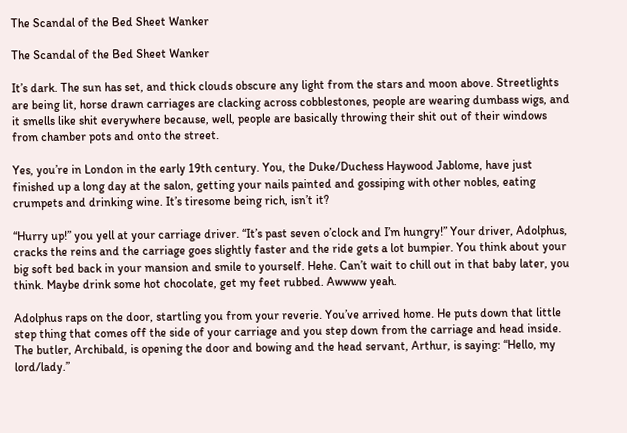The Scandal of the Bed Sheet Wanker

The Scandal of the Bed Sheet Wanker

It’s dark. The sun has set, and thick clouds obscure any light from the stars and moon above. Streetlights are being lit, horse drawn carriages are clacking across cobblestones, people are wearing dumbass wigs, and it smells like shit everywhere because, well, people are basically throwing their shit out of their windows from chamber pots and onto the street.

Yes, you’re in London in the early 19th century. You, the Duke/Duchess Haywood Jablome, have just finished up a long day at the salon, getting your nails painted and gossiping with other nobles, eating crumpets and drinking wine. It’s tiresome being rich, isn’t it?

“Hurry up!” you yell at your carriage driver. “It’s past seven o’clock and I’m hungry!” Your driver, Adolphus, cracks the reins and the carriage goes slightly faster and the ride gets a lot bumpier. You think about your big soft bed back in your mansion and smile to yourself. Hehe. Can’t wait to chill out in that baby later, you think. Maybe drink some hot chocolate, get my feet rubbed. Awwww yeah.

Adolphus raps on the door, startling you from your reverie. You’ve arrived home. He puts down that little step thing that comes off the side of your carriage and you step down from the carriage and head inside. The butler, Archibald, is opening the door and bowing and the head servant, Arthur, is saying: “Hello, my lord/lady.”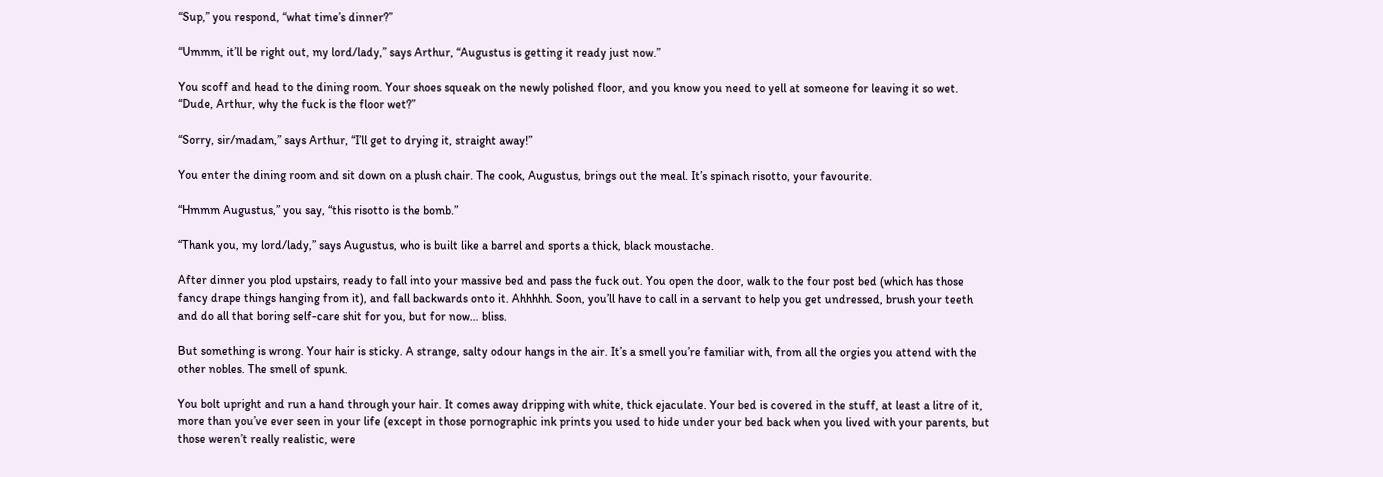“Sup,” you respond, “what time’s dinner?”

“Ummm, it’ll be right out, my lord/lady,” says Arthur, “Augustus is getting it ready just now.”

You scoff and head to the dining room. Your shoes squeak on the newly polished floor, and you know you need to yell at someone for leaving it so wet. “Dude, Arthur, why the fuck is the floor wet?”

“Sorry, sir/madam,” says Arthur, “I’ll get to drying it, straight away!”

You enter the dining room and sit down on a plush chair. The cook, Augustus, brings out the meal. It’s spinach risotto, your favourite.

“Hmmm Augustus,” you say, “this risotto is the bomb.”

“Thank you, my lord/lady,” says Augustus, who is built like a barrel and sports a thick, black moustache.

After dinner you plod upstairs, ready to fall into your massive bed and pass the fuck out. You open the door, walk to the four post bed (which has those fancy drape things hanging from it), and fall backwards onto it. Ahhhhh. Soon, you’ll have to call in a servant to help you get undressed, brush your teeth and do all that boring self-care shit for you, but for now… bliss.

But something is wrong. Your hair is sticky. A strange, salty odour hangs in the air. It’s a smell you’re familiar with, from all the orgies you attend with the other nobles. The smell of spunk.

You bolt upright and run a hand through your hair. It comes away dripping with white, thick ejaculate. Your bed is covered in the stuff, at least a litre of it, more than you’ve ever seen in your life (except in those pornographic ink prints you used to hide under your bed back when you lived with your parents, but those weren’t really realistic, were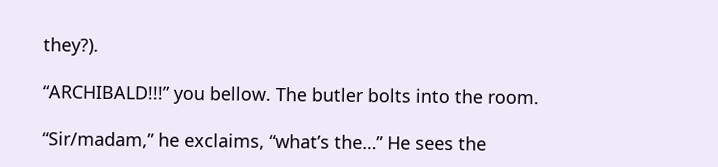they?).

“ARCHIBALD!!!” you bellow. The butler bolts into the room.

“Sir/madam,” he exclaims, “what’s the…” He sees the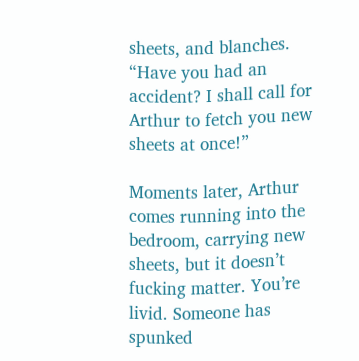sheets, and blanches. “Have you had an accident? I shall call for Arthur to fetch you new sheets at once!”

Moments later, Arthur comes running into the bedroom, carrying new sheets, but it doesn’t fucking matter. You’re livid. Someone has spunked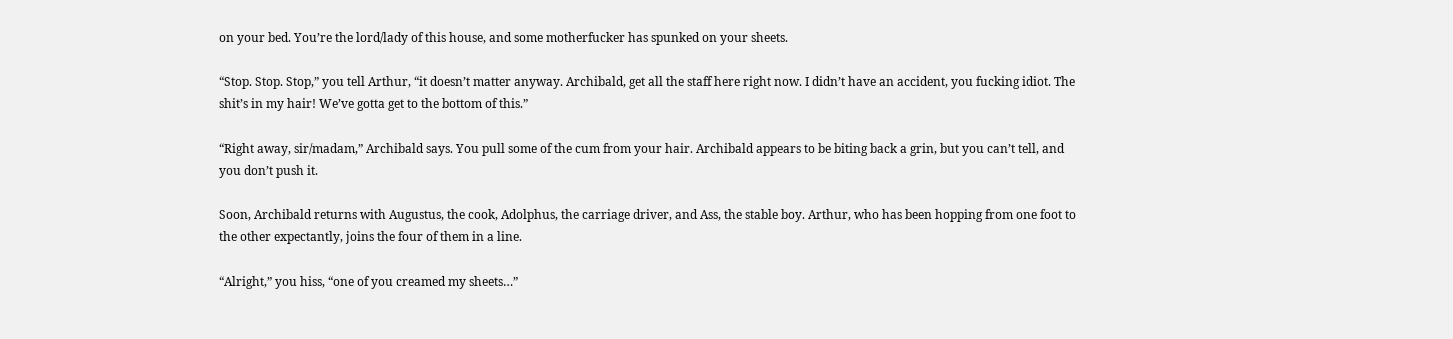on your bed. You’re the lord/lady of this house, and some motherfucker has spunked on your sheets.

“Stop. Stop. Stop,” you tell Arthur, “it doesn’t matter anyway. Archibald, get all the staff here right now. I didn’t have an accident, you fucking idiot. The shit’s in my hair! We’ve gotta get to the bottom of this.”

“Right away, sir/madam,” Archibald says. You pull some of the cum from your hair. Archibald appears to be biting back a grin, but you can’t tell, and you don’t push it.

Soon, Archibald returns with Augustus, the cook, Adolphus, the carriage driver, and Ass, the stable boy. Arthur, who has been hopping from one foot to the other expectantly, joins the four of them in a line.

“Alright,” you hiss, “one of you creamed my sheets…”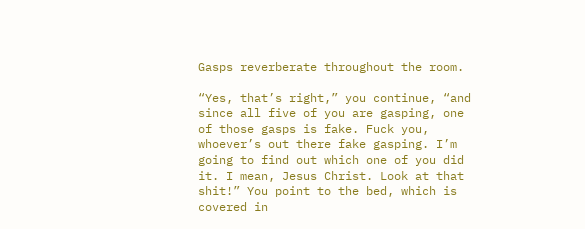Gasps reverberate throughout the room.

“Yes, that’s right,” you continue, “and since all five of you are gasping, one of those gasps is fake. Fuck you, whoever’s out there fake gasping. I’m going to find out which one of you did it. I mean, Jesus Christ. Look at that shit!” You point to the bed, which is covered in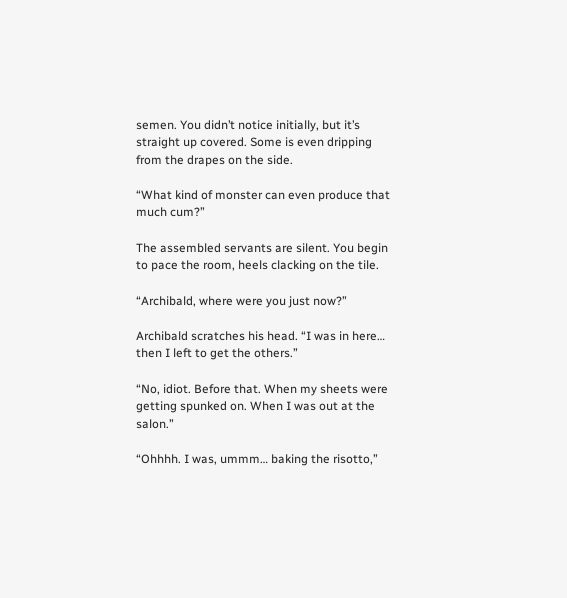semen. You didn’t notice initially, but it’s straight up covered. Some is even dripping from the drapes on the side.

“What kind of monster can even produce that much cum?”

The assembled servants are silent. You begin to pace the room, heels clacking on the tile.

“Archibald, where were you just now?”

Archibald scratches his head. “I was in here… then I left to get the others.”

“No, idiot. Before that. When my sheets were getting spunked on. When I was out at the salon.”

“Ohhhh. I was, ummm… baking the risotto,”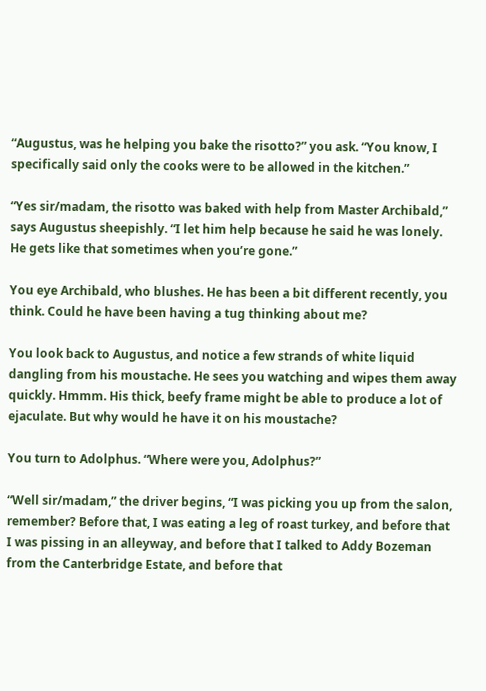“Augustus, was he helping you bake the risotto?” you ask. “You know, I specifically said only the cooks were to be allowed in the kitchen.”

“Yes sir/madam, the risotto was baked with help from Master Archibald,” says Augustus sheepishly. “I let him help because he said he was lonely. He gets like that sometimes when you’re gone.”

You eye Archibald, who blushes. He has been a bit different recently, you think. Could he have been having a tug thinking about me?

You look back to Augustus, and notice a few strands of white liquid dangling from his moustache. He sees you watching and wipes them away quickly. Hmmm. His thick, beefy frame might be able to produce a lot of ejaculate. But why would he have it on his moustache?

You turn to Adolphus. “Where were you, Adolphus?”

“Well sir/madam,” the driver begins, “I was picking you up from the salon, remember? Before that, I was eating a leg of roast turkey, and before that I was pissing in an alleyway, and before that I talked to Addy Bozeman from the Canterbridge Estate, and before that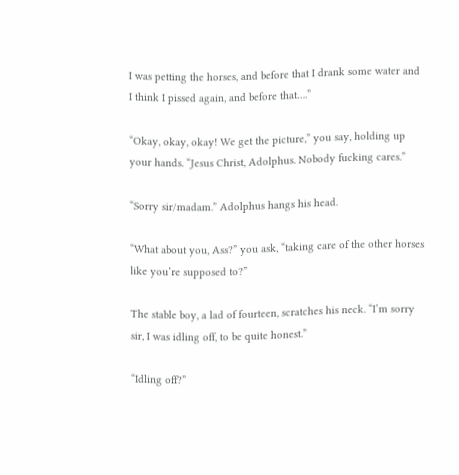I was petting the horses, and before that I drank some water and I think I pissed again, and before that….”

“Okay, okay, okay! We get the picture,” you say, holding up your hands. “Jesus Christ, Adolphus. Nobody fucking cares.”

“Sorry sir/madam.” Adolphus hangs his head.

“What about you, Ass?” you ask, “taking care of the other horses like you’re supposed to?”

The stable boy, a lad of fourteen, scratches his neck. “I’m sorry sir, I was idling off, to be quite honest.”

“Idling off?”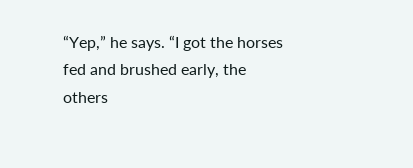“Yep,” he says. “I got the horses fed and brushed early, the others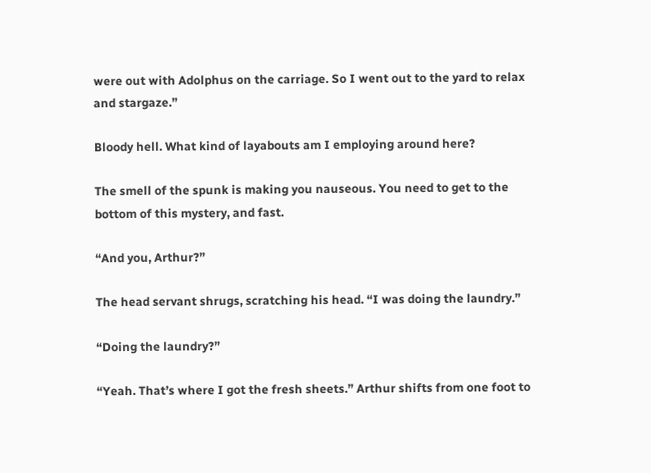were out with Adolphus on the carriage. So I went out to the yard to relax and stargaze.”

Bloody hell. What kind of layabouts am I employing around here?

The smell of the spunk is making you nauseous. You need to get to the bottom of this mystery, and fast.

“And you, Arthur?”

The head servant shrugs, scratching his head. “I was doing the laundry.”

“Doing the laundry?”

“Yeah. That’s where I got the fresh sheets.” Arthur shifts from one foot to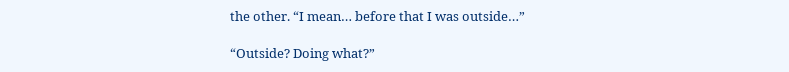the other. “I mean… before that I was outside…”

“Outside? Doing what?”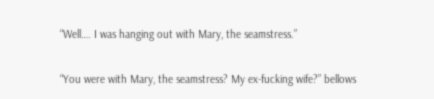“Well…. I was hanging out with Mary, the seamstress.”

“You were with Mary, the seamstress? My ex-fucking wife?” bellows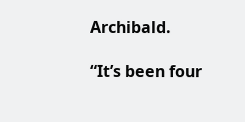Archibald.

“It’s been four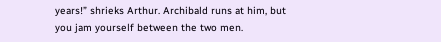years!” shrieks Arthur. Archibald runs at him, but you jam yourself between the two men.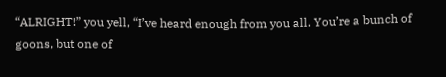“ALRIGHT!” you yell, “I’ve heard enough from you all. You’re a bunch of goons, but one of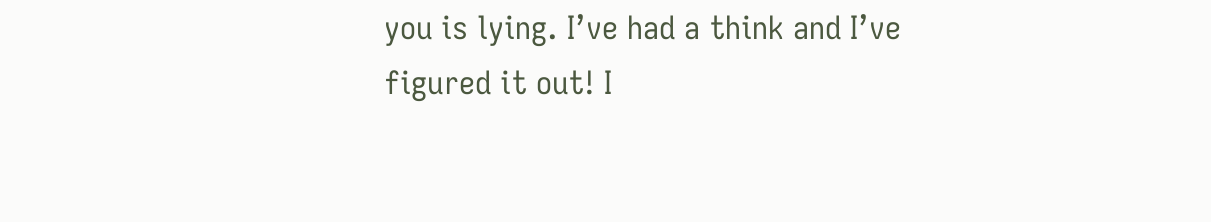you is lying. I’ve had a think and I’ve figured it out! I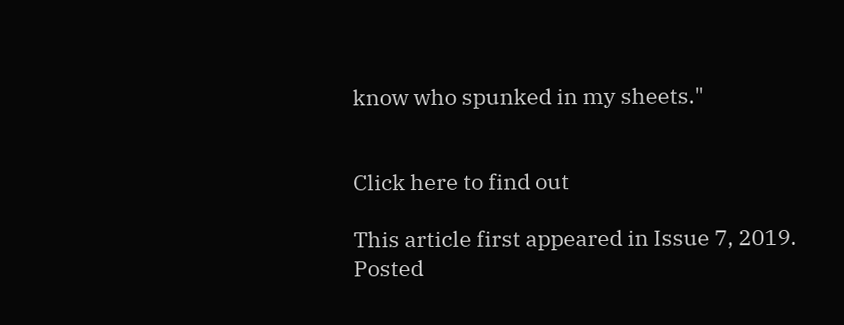know who spunked in my sheets."


Click here to find out

This article first appeared in Issue 7, 2019.
Posted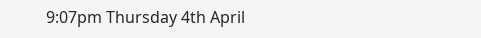9:07pm Thursday 4th April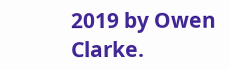2019 by Owen Clarke.